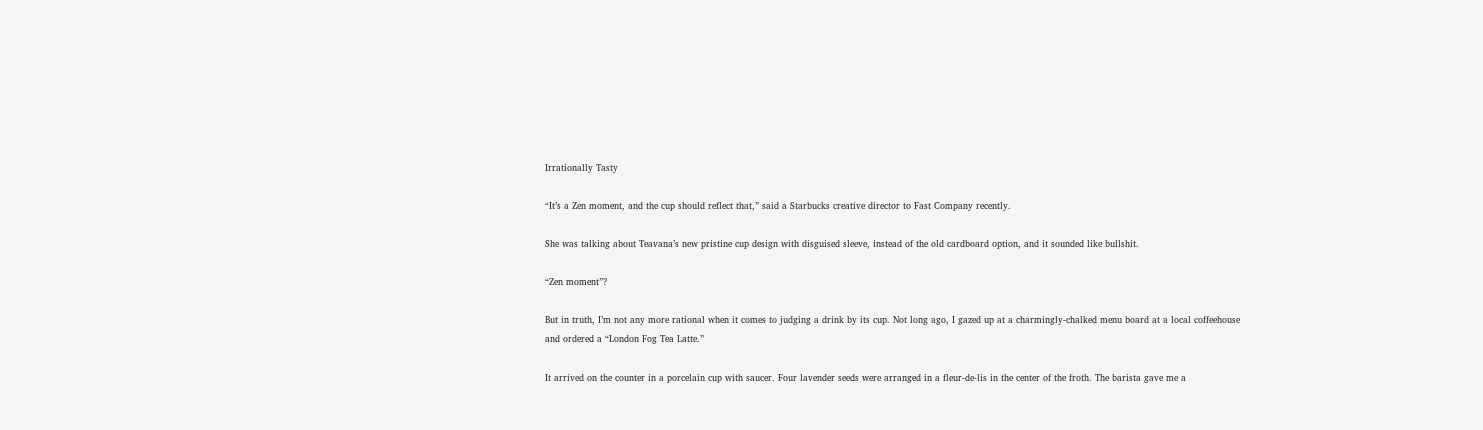Irrationally Tasty

“It’s a Zen moment, and the cup should reflect that,” said a Starbucks creative director to Fast Company recently.

She was talking about Teavana’s new pristine cup design with disguised sleeve, instead of the old cardboard option, and it sounded like bullshit.

“Zen moment”?

But in truth, I’m not any more rational when it comes to judging a drink by its cup. Not long ago, I gazed up at a charmingly-chalked menu board at a local coffeehouse and ordered a “London Fog Tea Latte.”

It arrived on the counter in a porcelain cup with saucer. Four lavender seeds were arranged in a fleur-de-lis in the center of the froth. The barista gave me a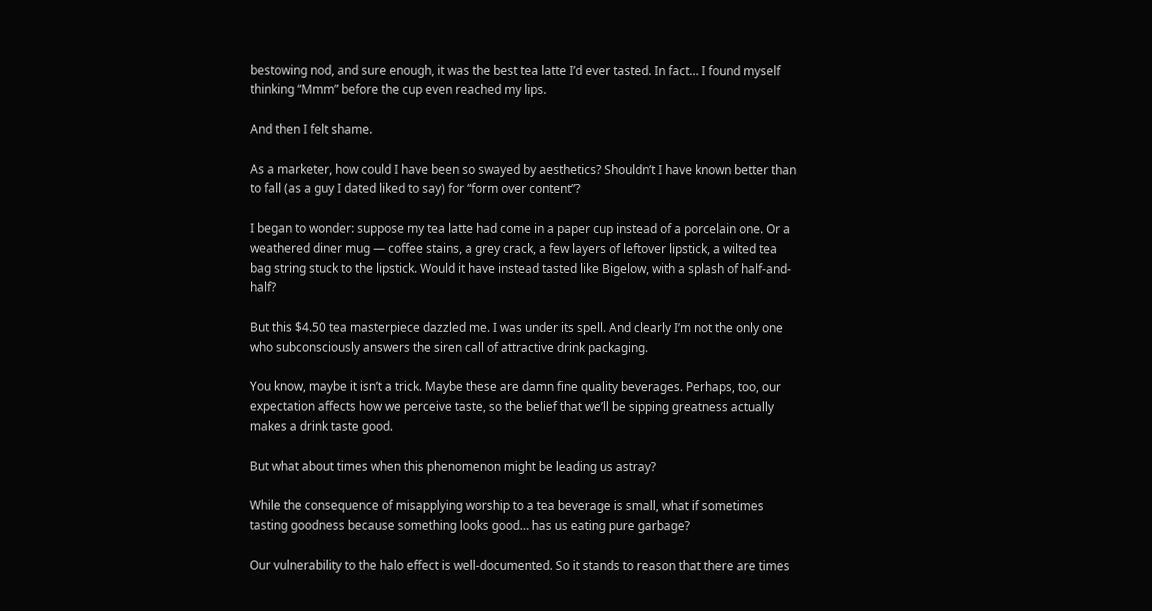bestowing nod, and sure enough, it was the best tea latte I’d ever tasted. In fact… I found myself thinking “Mmm” before the cup even reached my lips.

And then I felt shame.

As a marketer, how could I have been so swayed by aesthetics? Shouldn’t I have known better than to fall (as a guy I dated liked to say) for “form over content”?

I began to wonder: suppose my tea latte had come in a paper cup instead of a porcelain one. Or a weathered diner mug — coffee stains, a grey crack, a few layers of leftover lipstick, a wilted tea bag string stuck to the lipstick. Would it have instead tasted like Bigelow, with a splash of half-and-half?

But this $4.50 tea masterpiece dazzled me. I was under its spell. And clearly I’m not the only one who subconsciously answers the siren call of attractive drink packaging.

You know, maybe it isn’t a trick. Maybe these are damn fine quality beverages. Perhaps, too, our expectation affects how we perceive taste, so the belief that we’ll be sipping greatness actually makes a drink taste good.

But what about times when this phenomenon might be leading us astray?

While the consequence of misapplying worship to a tea beverage is small, what if sometimes tasting goodness because something looks good… has us eating pure garbage?

Our vulnerability to the halo effect is well-documented. So it stands to reason that there are times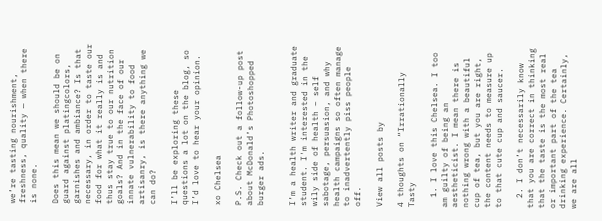we’re tasting nourishment, freshness, quality — when there is none.

Does this mean we should be on guard against platingcolors, garnishes and ambiance? Is that necessary, in order to taste our food for what it really is and thus stay true to our nutrition goals? And in the face of our innate vulnerability to food artisanry, is there anything we can do?

I’ll be exploring these questions a lot on the blog, so I’d love to hear your opinion.

xo Chelsea

P.S. Check out a follow-up post about McDonald’s Photoshopped burger ads.


I’m a health writer and graduate student. I'm interested in the wily side of health – self sabotage, persuasion, and why health campaigns so often manage to inadvertently piss people off.

View all posts by

4 thoughts on “Irrationally Tasty

  1. I love this Chelsea. I too am guilty of being an aestheticist. I mean there is nothing wrong with a beautiful cup of tea, but you are right, the content needs to measure up to that cute cup and saucer.

  2. I don’t necessarily know that you are correct in thinking that the taste is the most real or important part of the tea drinking experience. Certainly, we are all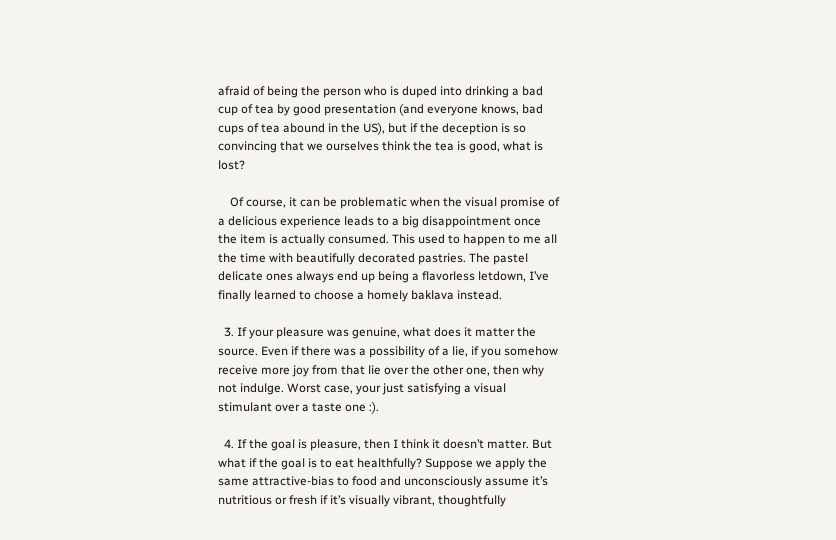afraid of being the person who is duped into drinking a bad cup of tea by good presentation (and everyone knows, bad cups of tea abound in the US), but if the deception is so convincing that we ourselves think the tea is good, what is lost?

    Of course, it can be problematic when the visual promise of a delicious experience leads to a big disappointment once the item is actually consumed. This used to happen to me all the time with beautifully decorated pastries. The pastel delicate ones always end up being a flavorless letdown, I’ve finally learned to choose a homely baklava instead.

  3. If your pleasure was genuine, what does it matter the source. Even if there was a possibility of a lie, if you somehow receive more joy from that lie over the other one, then why not indulge. Worst case, your just satisfying a visual stimulant over a taste one :).

  4. If the goal is pleasure, then I think it doesn’t matter. But what if the goal is to eat healthfully? Suppose we apply the same attractive-bias to food and unconsciously assume it’s nutritious or fresh if it’s visually vibrant, thoughtfully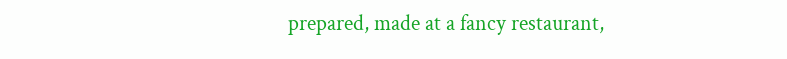prepared, made at a fancy restaurant,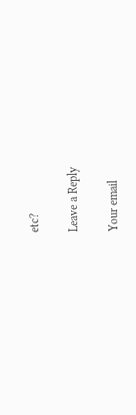etc?

Leave a Reply

Your email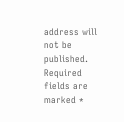address will not be published. Required fields are marked *